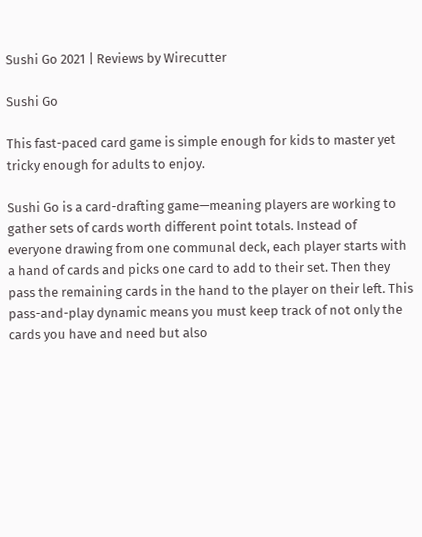Sushi Go 2021 | Reviews by Wirecutter

Sushi Go

This fast-paced card game is simple enough for kids to master yet tricky enough for adults to enjoy.

Sushi Go is a card-drafting game—meaning players are working to gather sets of cards worth different point totals. Instead of everyone drawing from one communal deck, each player starts with a hand of cards and picks one card to add to their set. Then they pass the remaining cards in the hand to the player on their left. This pass-and-play dynamic means you must keep track of not only the cards you have and need but also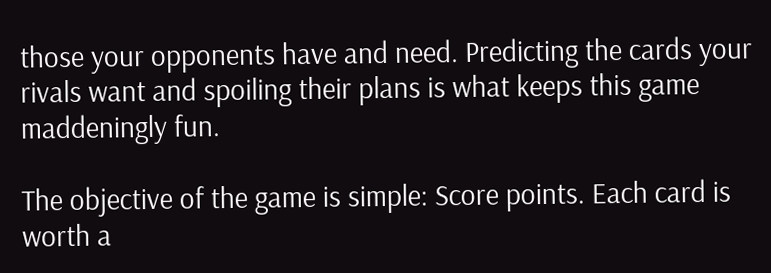those your opponents have and need. Predicting the cards your rivals want and spoiling their plans is what keeps this game maddeningly fun.

The objective of the game is simple: Score points. Each card is worth a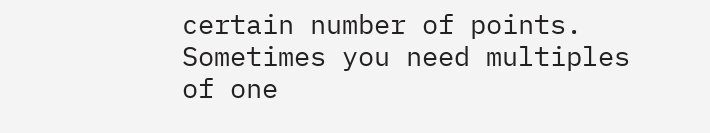certain number of points. Sometimes you need multiples of one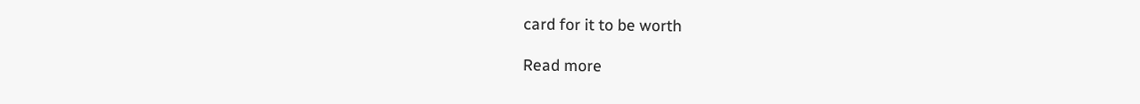card for it to be worth

Read more